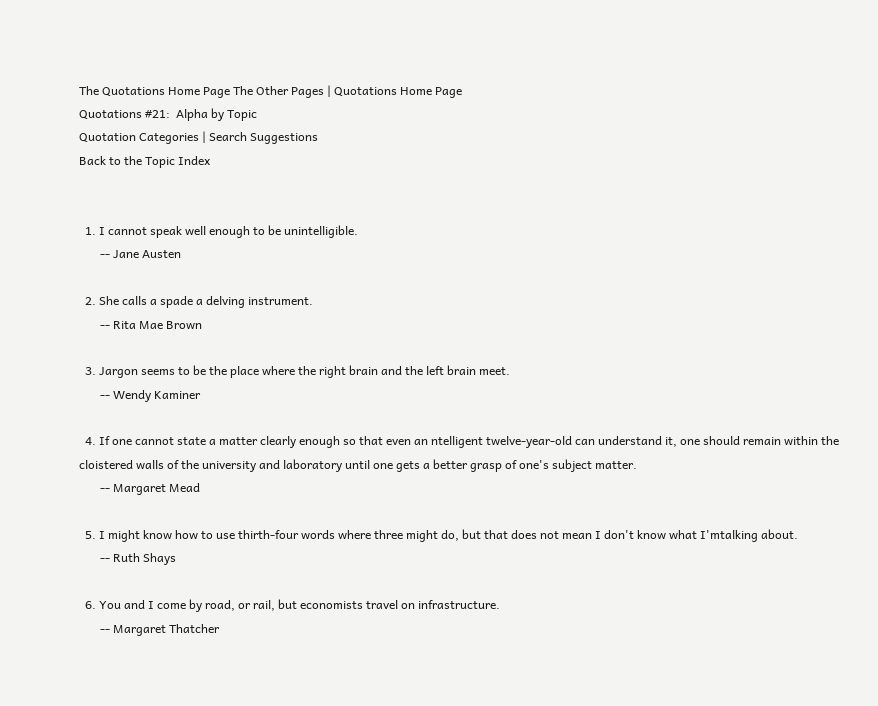The Quotations Home Page The Other Pages | Quotations Home Page
Quotations #21:  Alpha by Topic
Quotation Categories | Search Suggestions
Back to the Topic Index


  1. I cannot speak well enough to be unintelligible.
       -- Jane Austen

  2. She calls a spade a delving instrument.
       -- Rita Mae Brown

  3. Jargon seems to be the place where the right brain and the left brain meet.
       -- Wendy Kaminer

  4. If one cannot state a matter clearly enough so that even an ntelligent twelve-year-old can understand it, one should remain within the cloistered walls of the university and laboratory until one gets a better grasp of one's subject matter.
       -- Margaret Mead

  5. I might know how to use thirth-four words where three might do, but that does not mean I don't know what I'mtalking about.
       -- Ruth Shays

  6. You and I come by road, or rail, but economists travel on infrastructure.
       -- Margaret Thatcher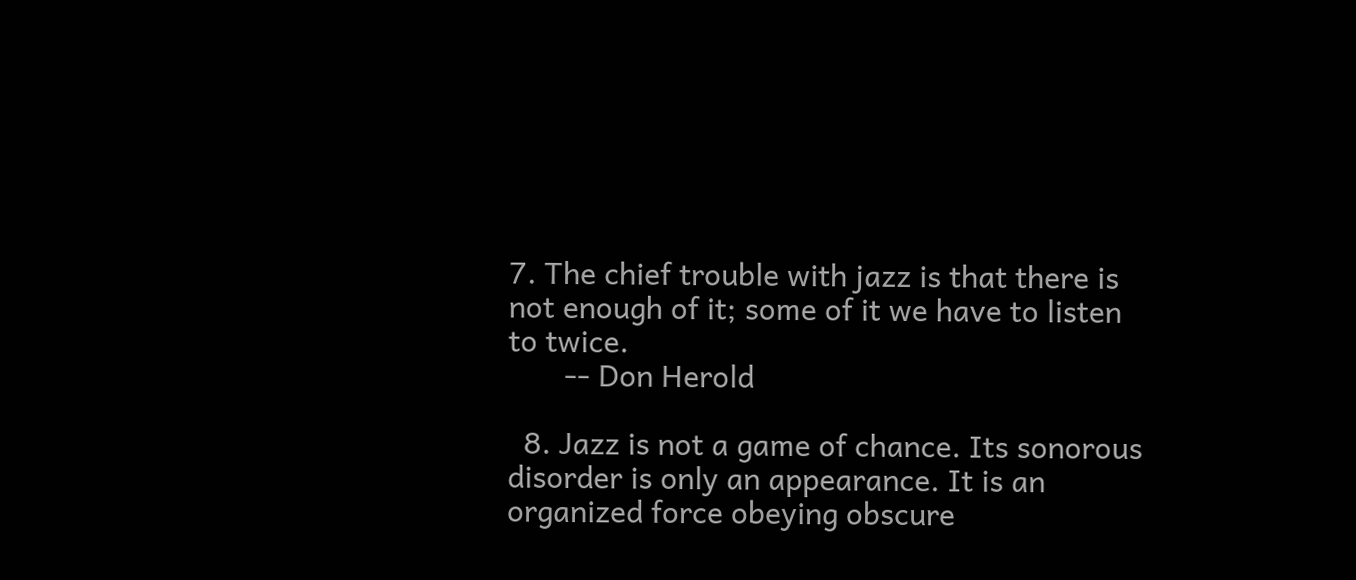7. The chief trouble with jazz is that there is not enough of it; some of it we have to listen to twice.
       -- Don Herold

  8. Jazz is not a game of chance. Its sonorous disorder is only an appearance. It is an organized force obeying obscure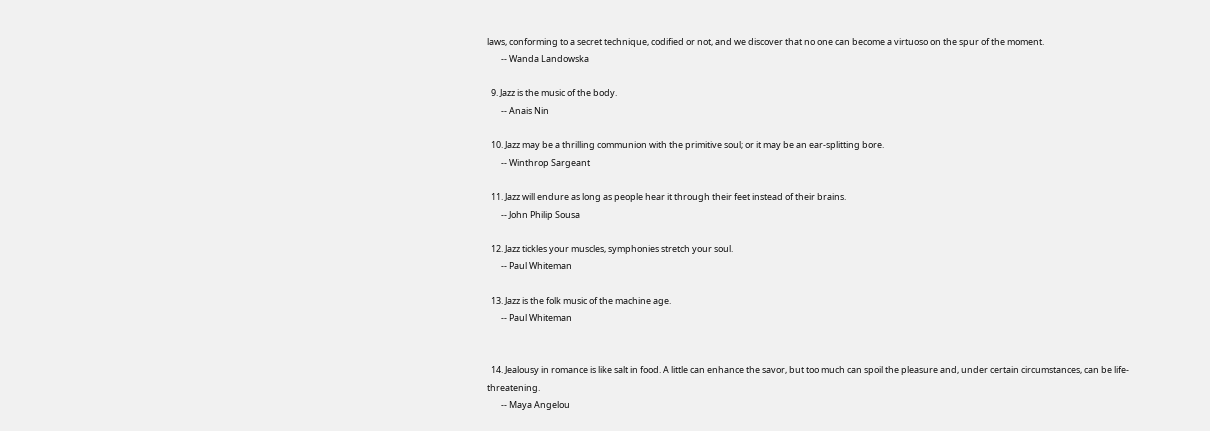laws, conforming to a secret technique, codified or not, and we discover that no one can become a virtuoso on the spur of the moment.
       -- Wanda Landowska

  9. Jazz is the music of the body.
       -- Anais Nin

  10. Jazz may be a thrilling communion with the primitive soul; or it may be an ear-splitting bore.
       -- Winthrop Sargeant

  11. Jazz will endure as long as people hear it through their feet instead of their brains.
       -- John Philip Sousa

  12. Jazz tickles your muscles, symphonies stretch your soul.
       -- Paul Whiteman

  13. Jazz is the folk music of the machine age.
       -- Paul Whiteman


  14. Jealousy in romance is like salt in food. A little can enhance the savor, but too much can spoil the pleasure and, under certain circumstances, can be life-threatening.
       -- Maya Angelou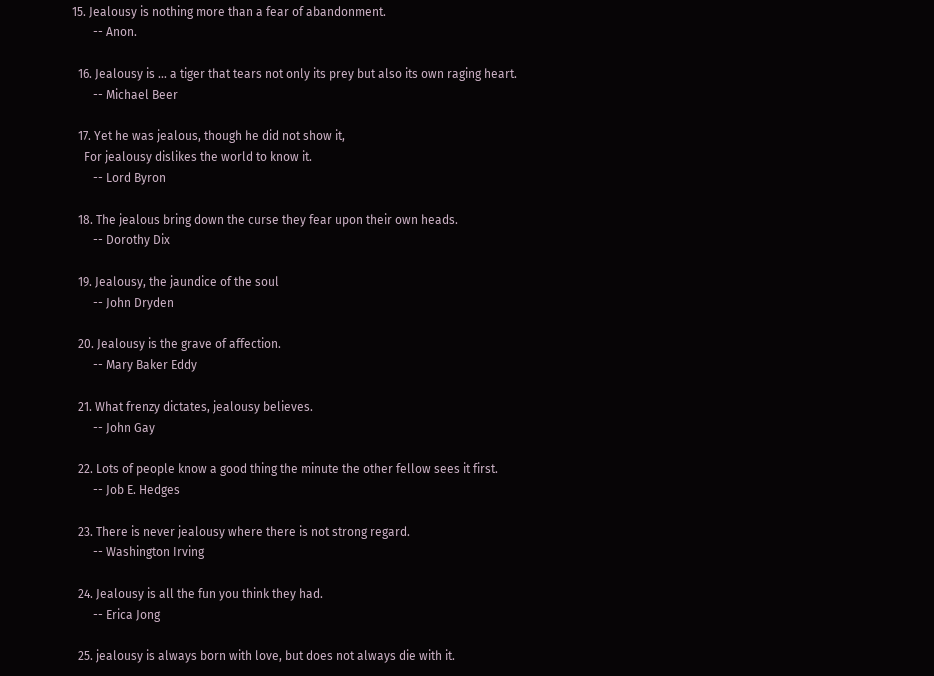15. Jealousy is nothing more than a fear of abandonment.
       -- Anon.

  16. Jealousy is ... a tiger that tears not only its prey but also its own raging heart.
       -- Michael Beer

  17. Yet he was jealous, though he did not show it,
    For jealousy dislikes the world to know it.
       -- Lord Byron

  18. The jealous bring down the curse they fear upon their own heads.
       -- Dorothy Dix

  19. Jealousy, the jaundice of the soul
       -- John Dryden

  20. Jealousy is the grave of affection.
       -- Mary Baker Eddy

  21. What frenzy dictates, jealousy believes.
       -- John Gay

  22. Lots of people know a good thing the minute the other fellow sees it first.
       -- Job E. Hedges

  23. There is never jealousy where there is not strong regard.
       -- Washington Irving

  24. Jealousy is all the fun you think they had.
       -- Erica Jong

  25. jealousy is always born with love, but does not always die with it.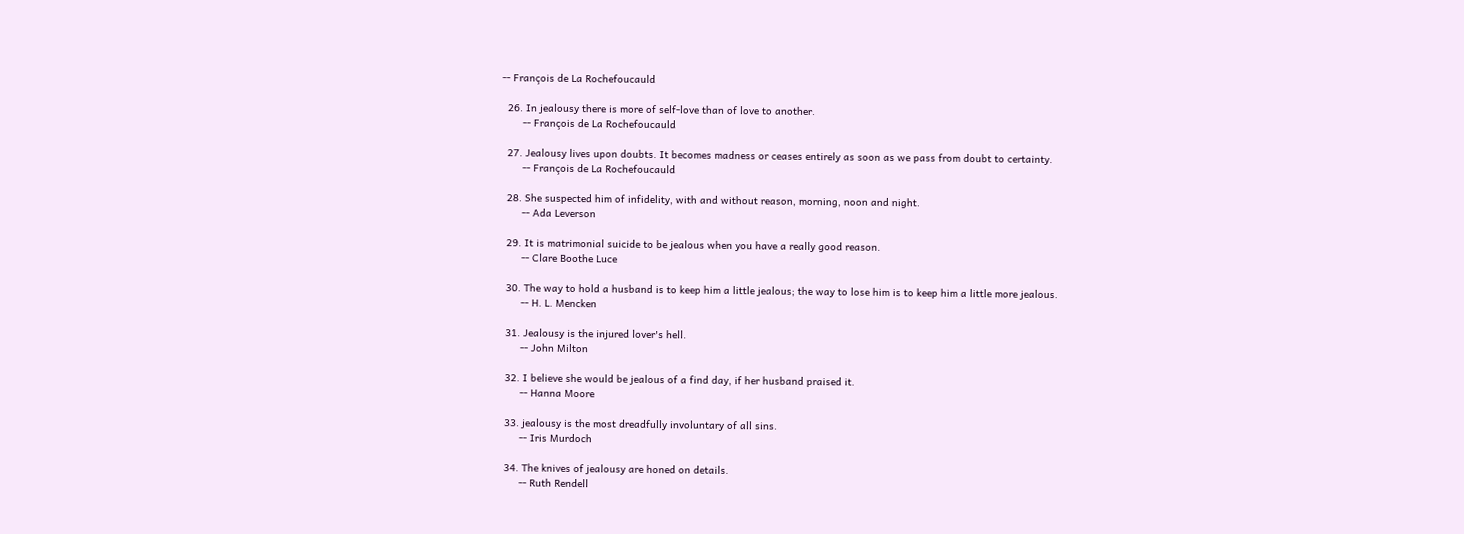-- François de La Rochefoucauld

  26. In jealousy there is more of self-love than of love to another.
       -- François de La Rochefoucauld

  27. Jealousy lives upon doubts. It becomes madness or ceases entirely as soon as we pass from doubt to certainty.
       -- François de La Rochefoucauld

  28. She suspected him of infidelity, with and without reason, morning, noon and night.
       -- Ada Leverson

  29. It is matrimonial suicide to be jealous when you have a really good reason.
       -- Clare Boothe Luce

  30. The way to hold a husband is to keep him a little jealous; the way to lose him is to keep him a little more jealous.
       -- H. L. Mencken

  31. Jealousy is the injured lover's hell.
       -- John Milton

  32. I believe she would be jealous of a find day, if her husband praised it.
       -- Hanna Moore

  33. jealousy is the most dreadfully involuntary of all sins.
       -- Iris Murdoch

  34. The knives of jealousy are honed on details.
       -- Ruth Rendell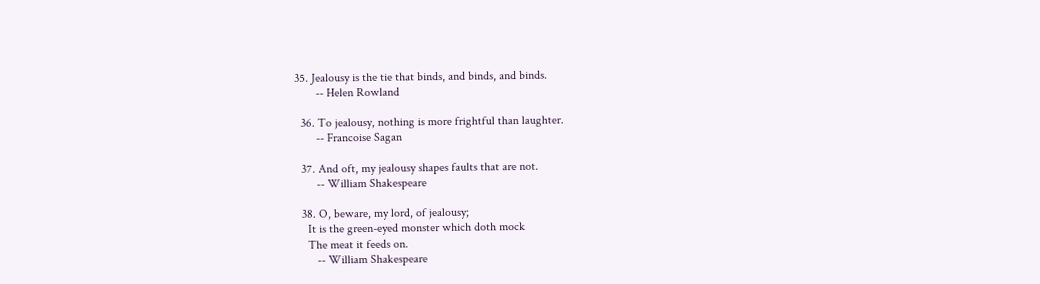35. Jealousy is the tie that binds, and binds, and binds.
       -- Helen Rowland

  36. To jealousy, nothing is more frightful than laughter.
       -- Francoise Sagan

  37. And oft, my jealousy shapes faults that are not.
       -- William Shakespeare

  38. O, beware, my lord, of jealousy;
    It is the green-eyed monster which doth mock
    The meat it feeds on.
       -- William Shakespeare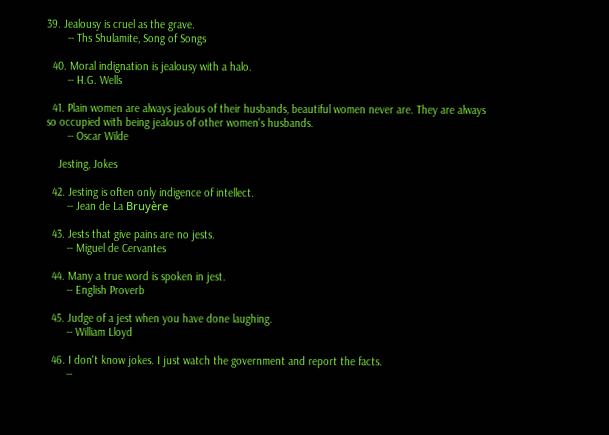39. Jealousy is cruel as the grave.
       -- Ths Shulamite, Song of Songs

  40. Moral indignation is jealousy with a halo.
       -- H.G. Wells

  41. Plain women are always jealous of their husbands, beautiful women never are. They are always so occupied with being jealous of other women's husbands.
       -- Oscar Wilde

    Jesting, Jokes

  42. Jesting is often only indigence of intellect.
       -- Jean de La Bruyère

  43. Jests that give pains are no jests.
       -- Miguel de Cervantes

  44. Many a true word is spoken in jest.
       -- English Proverb

  45. Judge of a jest when you have done laughing.
       -- William Lloyd

  46. I don't know jokes. I just watch the government and report the facts.
       --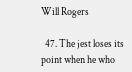Will Rogers

  47. The jest loses its point when he who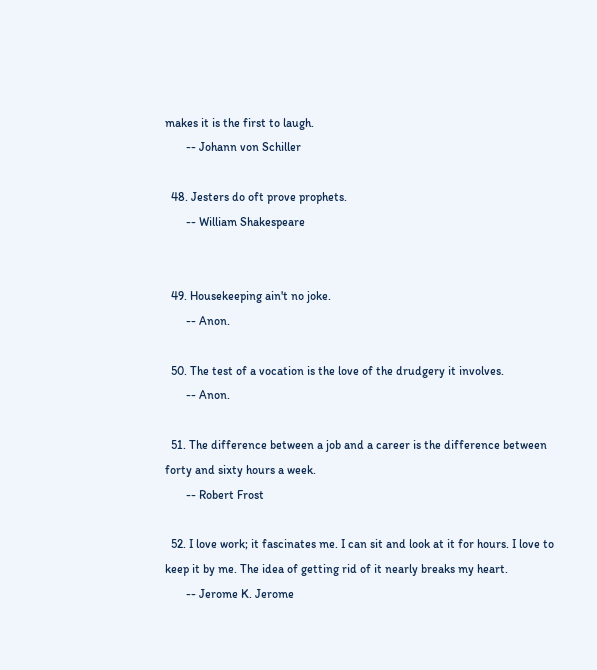makes it is the first to laugh.
       -- Johann von Schiller

  48. Jesters do oft prove prophets.
       -- William Shakespeare


  49. Housekeeping ain't no joke.
       -- Anon.

  50. The test of a vocation is the love of the drudgery it involves.
       -- Anon.

  51. The difference between a job and a career is the difference between forty and sixty hours a week.
       -- Robert Frost

  52. I love work; it fascinates me. I can sit and look at it for hours. I love to keep it by me. The idea of getting rid of it nearly breaks my heart.
       -- Jerome K. Jerome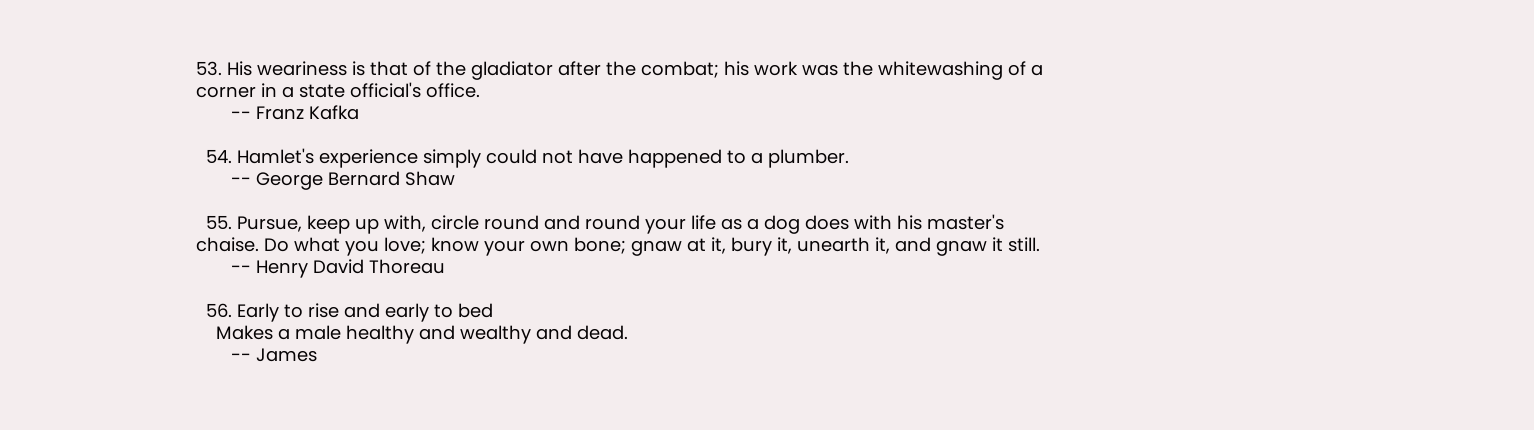53. His weariness is that of the gladiator after the combat; his work was the whitewashing of a corner in a state official's office.
       -- Franz Kafka

  54. Hamlet's experience simply could not have happened to a plumber.
       -- George Bernard Shaw

  55. Pursue, keep up with, circle round and round your life as a dog does with his master's chaise. Do what you love; know your own bone; gnaw at it, bury it, unearth it, and gnaw it still.
       -- Henry David Thoreau

  56. Early to rise and early to bed
    Makes a male healthy and wealthy and dead.
       -- James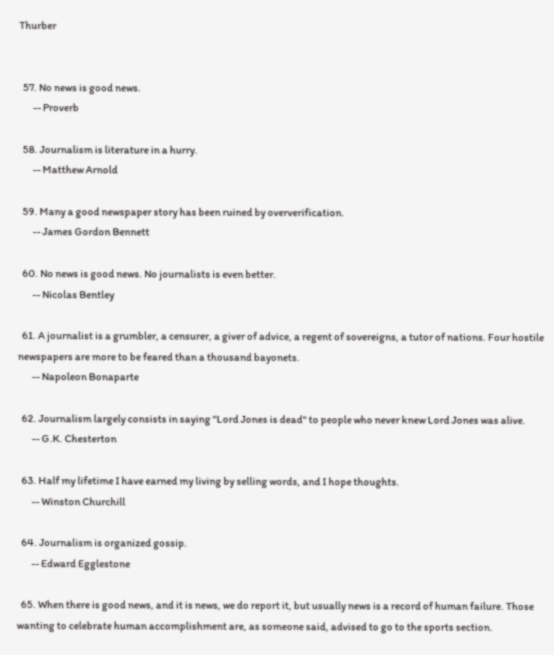Thurber


  57. No news is good news.
       -- Proverb

  58. Journalism is literature in a hurry.
       -- Matthew Arnold

  59. Many a good newspaper story has been ruined by oververification.
       -- James Gordon Bennett

  60. No news is good news. No journalists is even better.
       -- Nicolas Bentley

  61. A journalist is a grumbler, a censurer, a giver of advice, a regent of sovereigns, a tutor of nations. Four hostile newspapers are more to be feared than a thousand bayonets.
       -- Napoleon Bonaparte

  62. Journalism largely consists in saying "Lord Jones is dead" to people who never knew Lord Jones was alive.
       -- G.K. Chesterton

  63. Half my lifetime I have earned my living by selling words, and I hope thoughts.
       -- Winston Churchill

  64. Journalism is organized gossip.
       -- Edward Egglestone

  65. When there is good news, and it is news, we do report it, but usually news is a record of human failure. Those wanting to celebrate human accomplishment are, as someone said, advised to go to the sports section.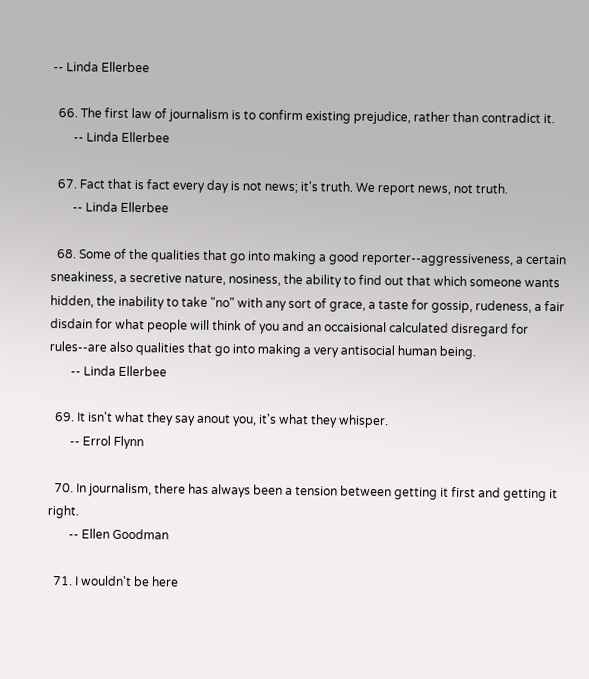-- Linda Ellerbee

  66. The first law of journalism is to confirm existing prejudice, rather than contradict it.
       -- Linda Ellerbee

  67. Fact that is fact every day is not news; it's truth. We report news, not truth.
       -- Linda Ellerbee

  68. Some of the qualities that go into making a good reporter--aggressiveness, a certain sneakiness, a secretive nature, nosiness, the ability to find out that which someone wants hidden, the inability to take "no" with any sort of grace, a taste for gossip, rudeness, a fair disdain for what people will think of you and an occaisional calculated disregard for rules--are also qualities that go into making a very antisocial human being.
       -- Linda Ellerbee

  69. It isn't what they say anout you, it's what they whisper.
       -- Errol Flynn

  70. In journalism, there has always been a tension between getting it first and getting it right.
       -- Ellen Goodman

  71. I wouldn't be here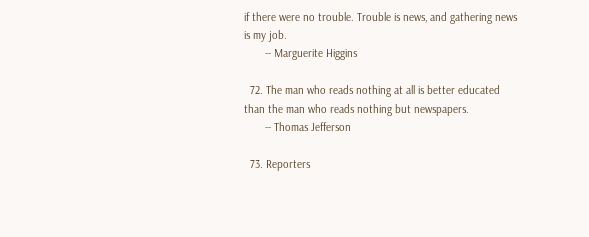if there were no trouble. Trouble is news, and gathering news is my job.
       -- Marguerite Higgins

  72. The man who reads nothing at all is better educated than the man who reads nothing but newspapers.
       -- Thomas Jefferson

  73. Reporters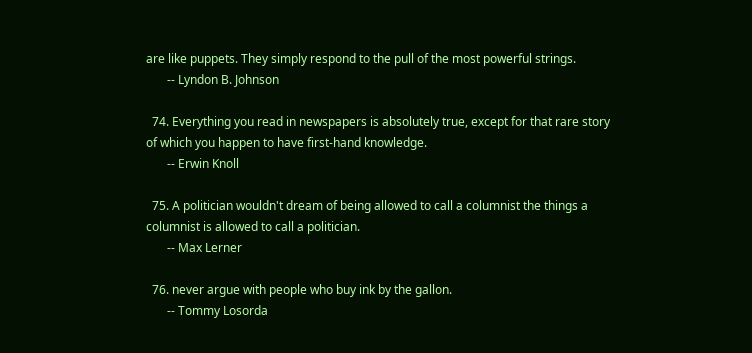are like puppets. They simply respond to the pull of the most powerful strings.
       -- Lyndon B. Johnson

  74. Everything you read in newspapers is absolutely true, except for that rare story of which you happen to have first-hand knowledge.
       -- Erwin Knoll

  75. A politician wouldn't dream of being allowed to call a columnist the things a columnist is allowed to call a politician.
       -- Max Lerner

  76. never argue with people who buy ink by the gallon.
       -- Tommy Losorda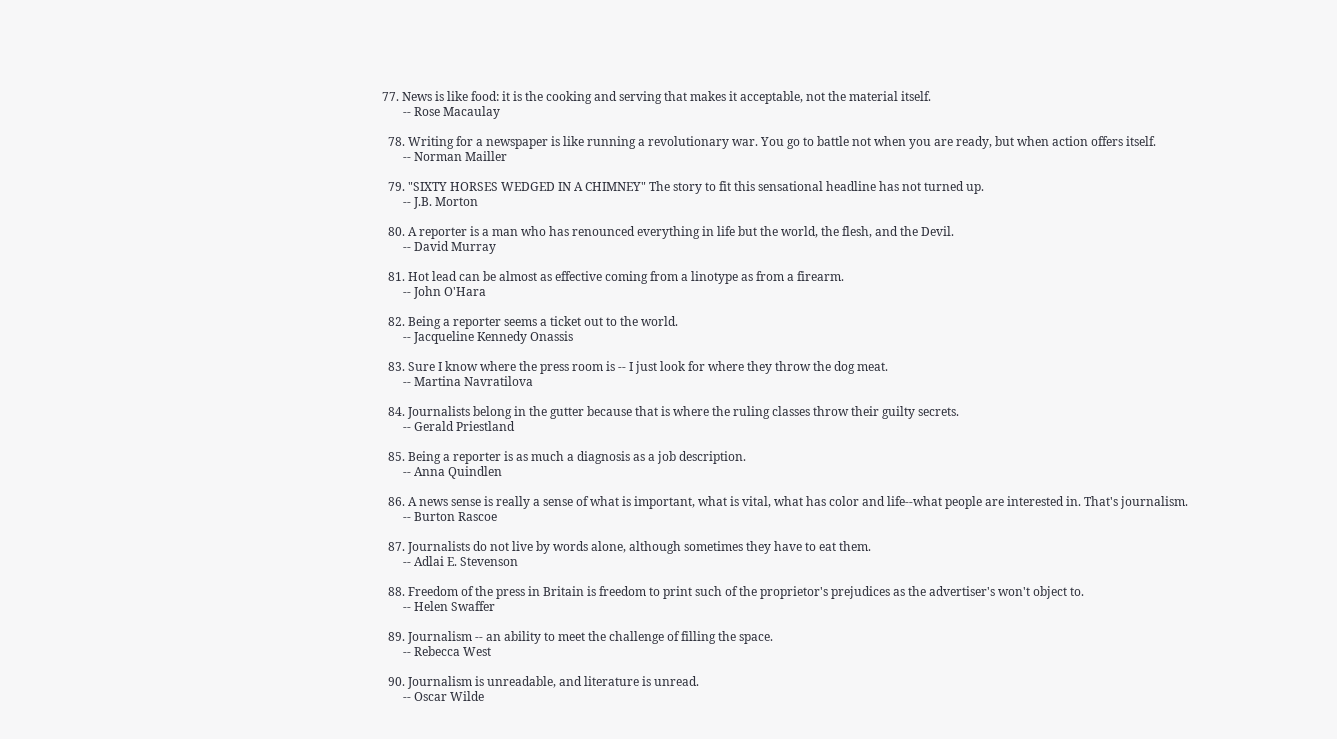77. News is like food: it is the cooking and serving that makes it acceptable, not the material itself.
       -- Rose Macaulay

  78. Writing for a newspaper is like running a revolutionary war. You go to battle not when you are ready, but when action offers itself.
       -- Norman Mailler

  79. "SIXTY HORSES WEDGED IN A CHIMNEY" The story to fit this sensational headline has not turned up.
       -- J.B. Morton

  80. A reporter is a man who has renounced everything in life but the world, the flesh, and the Devil.
       -- David Murray

  81. Hot lead can be almost as effective coming from a linotype as from a firearm.
       -- John O'Hara

  82. Being a reporter seems a ticket out to the world.
       -- Jacqueline Kennedy Onassis

  83. Sure I know where the press room is -- I just look for where they throw the dog meat.
       -- Martina Navratilova

  84. Journalists belong in the gutter because that is where the ruling classes throw their guilty secrets.
       -- Gerald Priestland

  85. Being a reporter is as much a diagnosis as a job description.
       -- Anna Quindlen

  86. A news sense is really a sense of what is important, what is vital, what has color and life--what people are interested in. That's journalism.
       -- Burton Rascoe

  87. Journalists do not live by words alone, although sometimes they have to eat them.
       -- Adlai E. Stevenson

  88. Freedom of the press in Britain is freedom to print such of the proprietor's prejudices as the advertiser's won't object to.
       -- Helen Swaffer

  89. Journalism -- an ability to meet the challenge of filling the space.
       -- Rebecca West

  90. Journalism is unreadable, and literature is unread.
       -- Oscar Wilde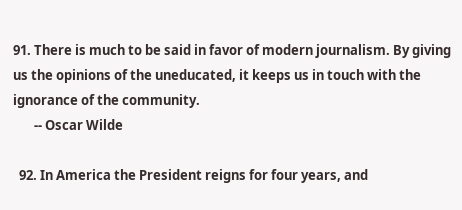91. There is much to be said in favor of modern journalism. By giving us the opinions of the uneducated, it keeps us in touch with the ignorance of the community.
       -- Oscar Wilde

  92. In America the President reigns for four years, and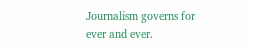Journalism governs for ever and ever.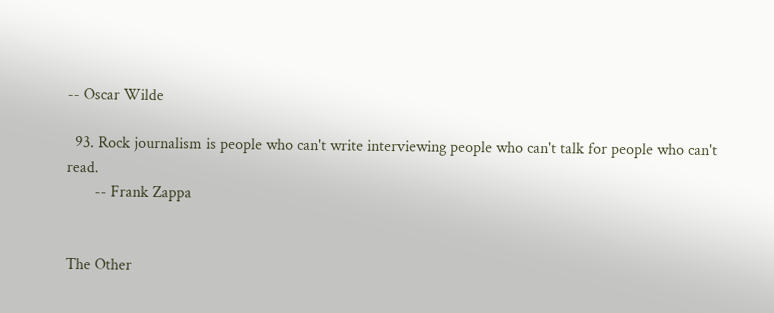-- Oscar Wilde

  93. Rock journalism is people who can't write interviewing people who can't talk for people who can't read.
       -- Frank Zappa


The Other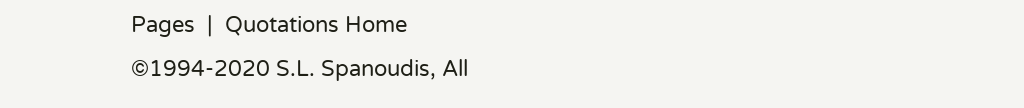Pages  |  Quotations Home
©1994-2020 S.L. Spanoudis, All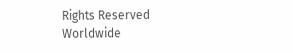Rights Reserved Worldwide